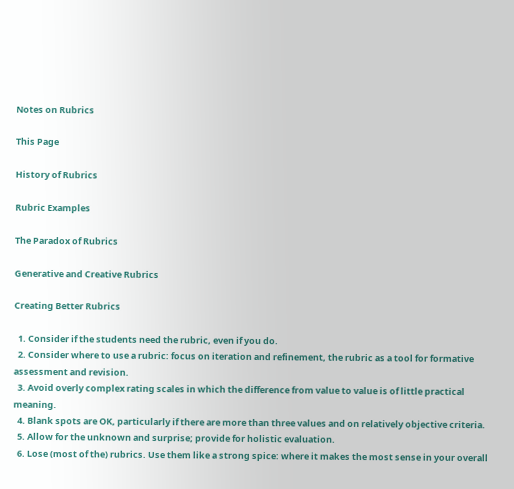Notes on Rubrics

This Page

History of Rubrics

Rubric Examples

The Paradox of Rubrics

Generative and Creative Rubrics

Creating Better Rubrics

  1. Consider if the students need the rubric, even if you do.
  2. Consider where to use a rubric: focus on iteration and refinement, the rubric as a tool for formative assessment and revision.
  3. Avoid overly complex rating scales in which the difference from value to value is of little practical meaning.
  4. Blank spots are OK, particularly if there are more than three values and on relatively objective criteria.
  5. Allow for the unknown and surprise; provide for holistic evaluation.
  6. Lose (most of the) rubrics. Use them like a strong spice: where it makes the most sense in your overall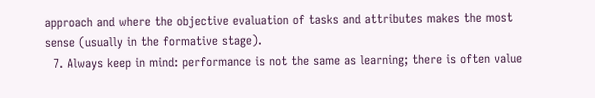approach and where the objective evaluation of tasks and attributes makes the most sense (usually in the formative stage).
  7. Always keep in mind: performance is not the same as learning; there is often value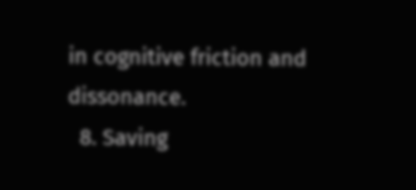in cognitive friction and dissonance.
  8. Saving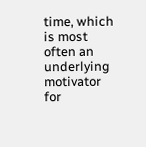time, which is most often an underlying motivator for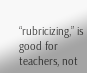“rubricizing,” is good for teachers, not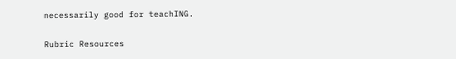necessarily good for teachING.

Rubric Resources